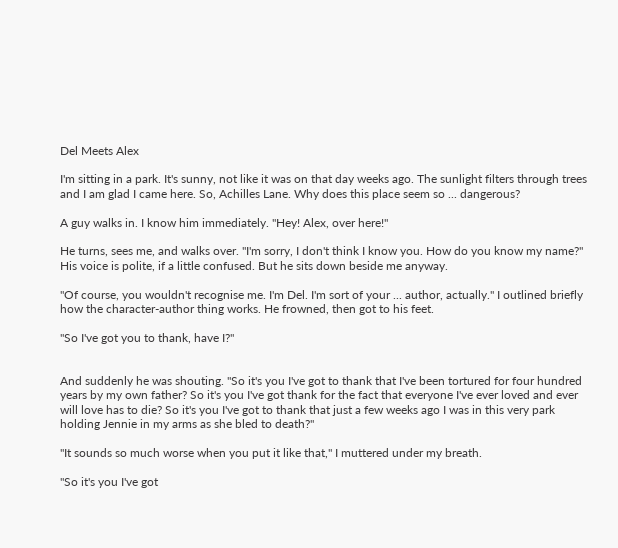Del Meets Alex

I'm sitting in a park. It's sunny, not like it was on that day weeks ago. The sunlight filters through trees and I am glad I came here. So, Achilles Lane. Why does this place seem so ... dangerous?

A guy walks in. I know him immediately. "Hey! Alex, over here!"

He turns, sees me, and walks over. "I'm sorry, I don't think I know you. How do you know my name?" His voice is polite, if a little confused. But he sits down beside me anyway.

"Of course, you wouldn't recognise me. I'm Del. I'm sort of your ... author, actually." I outlined briefly how the character-author thing works. He frowned, then got to his feet.

"So I've got you to thank, have I?"


And suddenly he was shouting. "So it's you I've got to thank that I've been tortured for four hundred years by my own father? So it's you I've got thank for the fact that everyone I've ever loved and ever will love has to die? So it's you I've got to thank that just a few weeks ago I was in this very park holding Jennie in my arms as she bled to death?"

"It sounds so much worse when you put it like that," I muttered under my breath.

"So it's you I've got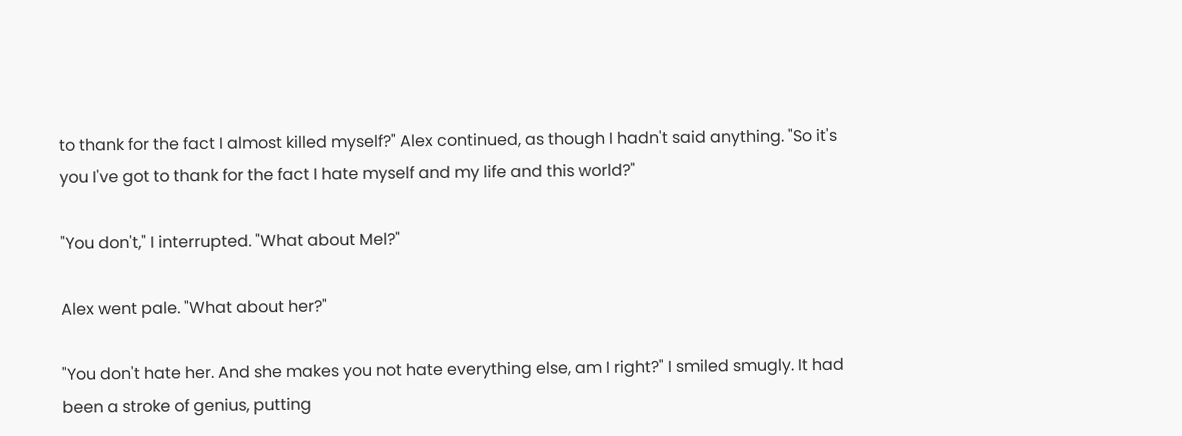to thank for the fact I almost killed myself?" Alex continued, as though I hadn't said anything. "So it's you I've got to thank for the fact I hate myself and my life and this world?"

"You don't," I interrupted. "What about Mel?"

Alex went pale. "What about her?"

"You don't hate her. And she makes you not hate everything else, am I right?" I smiled smugly. It had been a stroke of genius, putting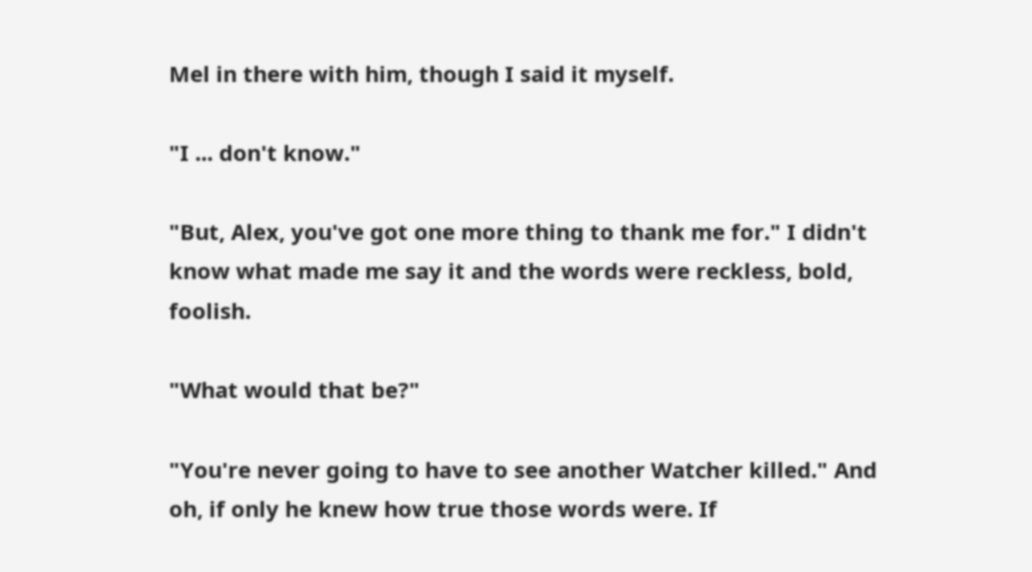Mel in there with him, though I said it myself.

"I ... don't know."

"But, Alex, you've got one more thing to thank me for." I didn't know what made me say it and the words were reckless, bold, foolish.

"What would that be?"

"You're never going to have to see another Watcher killed." And oh, if only he knew how true those words were. If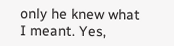only he knew what I meant. Yes,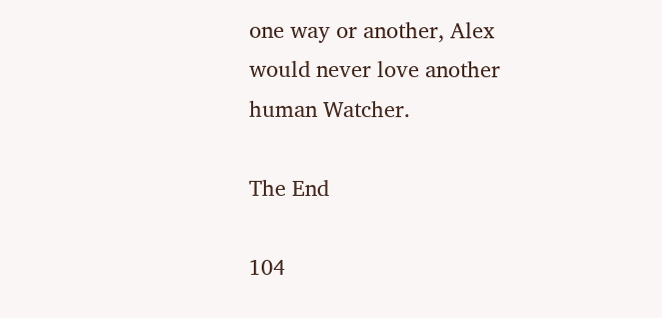one way or another, Alex would never love another human Watcher.

The End

104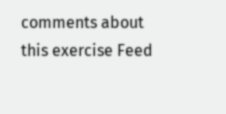comments about this exercise Feed